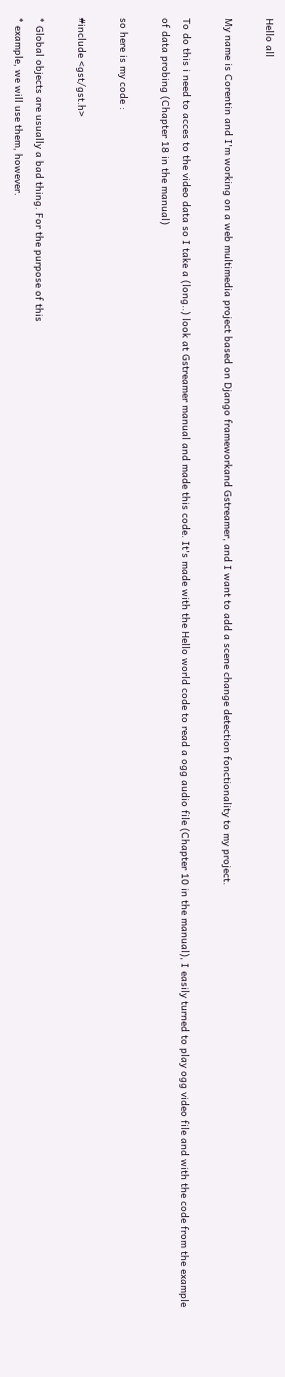Hello all

My name is Corentin and I'm working on a web multimedia project based on Django frameworkand Gstreamer, and I want to add a scene change detection fonctionality to my project.

To do this i need to acces to the video data so I take a (long..) look at Gstreamer manual and made this code. It's made with the Hello world code to read a ogg audio file (Chapter 10 in the manual), I easily turned to play ogg video file and with the code from the example of data probing (Chapter 18 in the manual)

so here is my code :

#include <gst/gst.h>

* Global objects are usually a bad thing. For the purpose of this
* example, we will use them, however.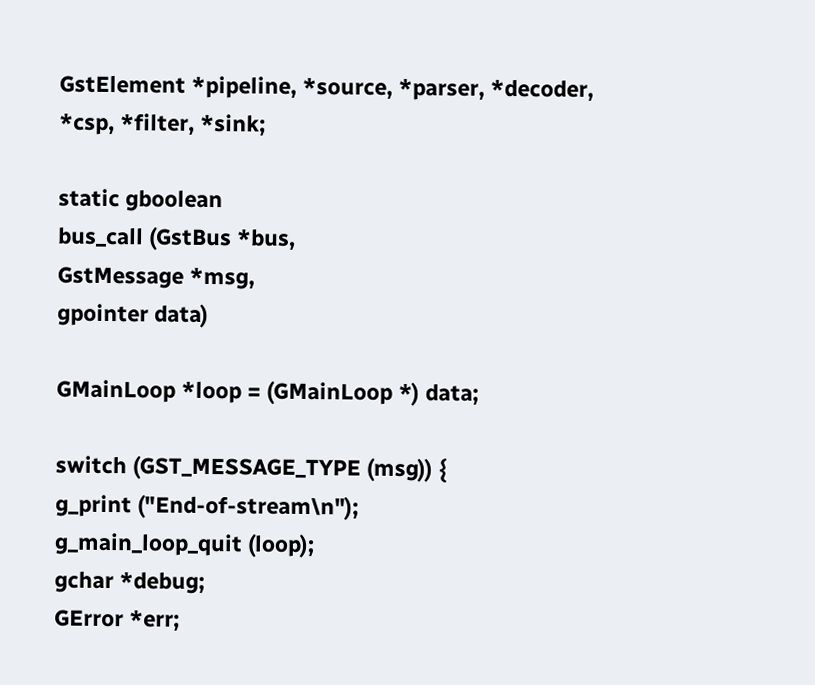GstElement *pipeline, *source, *parser, *decoder, *csp, *filter, *sink;

static gboolean
bus_call (GstBus *bus,
GstMessage *msg,
gpointer data)

GMainLoop *loop = (GMainLoop *) data;

switch (GST_MESSAGE_TYPE (msg)) {
g_print ("End-of-stream\n");
g_main_loop_quit (loop);
gchar *debug;
GError *err;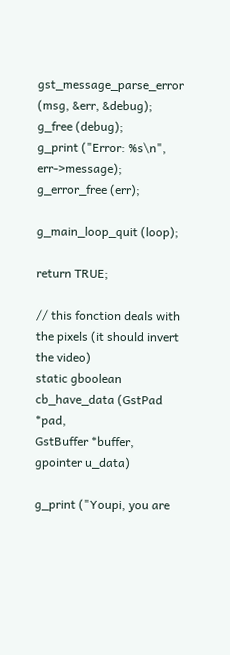gst_message_parse_error (msg, &err, &debug);
g_free (debug);
g_print ("Error: %s\n", err->message);
g_error_free (err);

g_main_loop_quit (loop);

return TRUE;

// this fonction deals with the pixels (it should invert the video)
static gboolean
cb_have_data (GstPad *pad,
GstBuffer *buffer,
gpointer u_data)

g_print ("Youpi, you are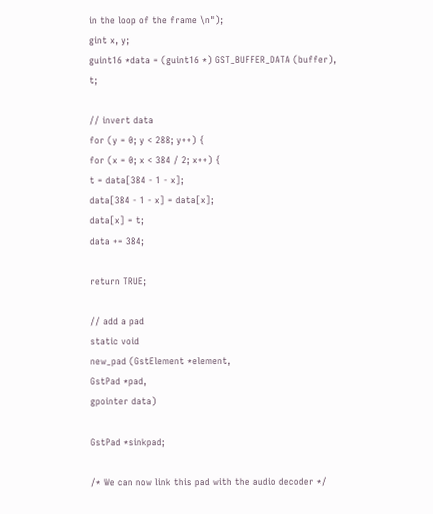in the loop of the frame \n");
gint x, y;
guint16 *data = (guint16 *) GST_BUFFER_DATA (buffer), t;

// invert data
for (y = 0; y < 288; y++) {
for (x = 0; x < 384 / 2; x++) {
t = data[384 - 1 - x];
data[384 - 1 - x] = data[x];
data[x] = t;
data += 384;

return TRUE;

// add a pad
static void
new_pad (GstElement *element,
GstPad *pad,
gpointer data)

GstPad *sinkpad;

/* We can now link this pad with the audio decoder */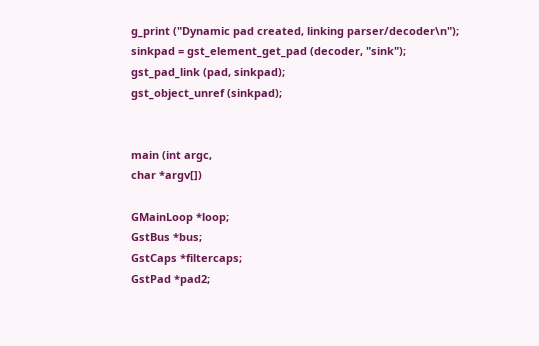g_print ("Dynamic pad created, linking parser/decoder\n");
sinkpad = gst_element_get_pad (decoder, "sink");
gst_pad_link (pad, sinkpad);
gst_object_unref (sinkpad);


main (int argc,
char *argv[])

GMainLoop *loop;
GstBus *bus;
GstCaps *filtercaps;
GstPad *pad2;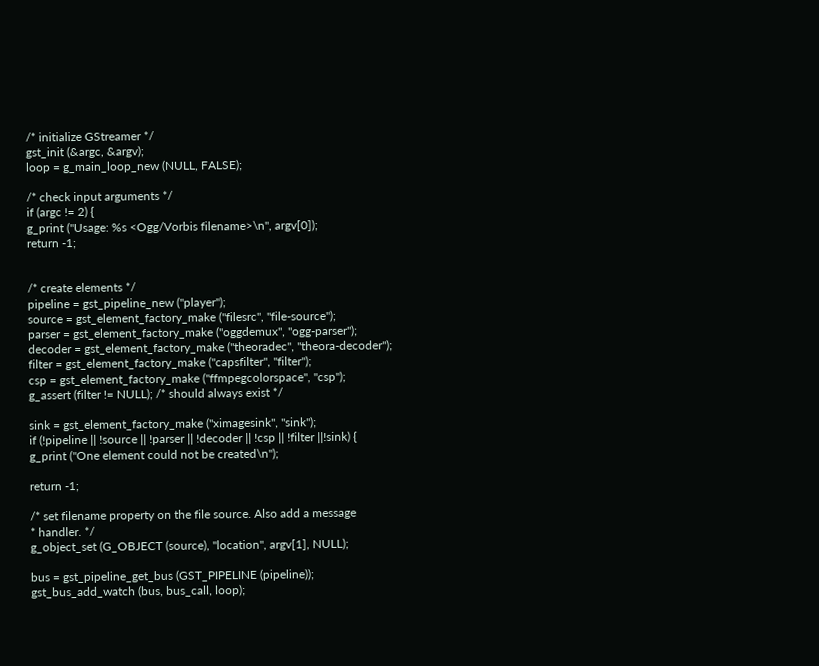/* initialize GStreamer */
gst_init (&argc, &argv);
loop = g_main_loop_new (NULL, FALSE);

/* check input arguments */
if (argc != 2) {
g_print ("Usage: %s <Ogg/Vorbis filename>\n", argv[0]);
return -1;


/* create elements */
pipeline = gst_pipeline_new ("player");
source = gst_element_factory_make ("filesrc", "file-source");
parser = gst_element_factory_make ("oggdemux", "ogg-parser");
decoder = gst_element_factory_make ("theoradec", "theora-decoder");
filter = gst_element_factory_make ("capsfilter", "filter");
csp = gst_element_factory_make ("ffmpegcolorspace", "csp");
g_assert (filter != NULL); /* should always exist */

sink = gst_element_factory_make ("ximagesink", "sink");
if (!pipeline || !source || !parser || !decoder || !csp || !filter ||!sink) {
g_print ("One element could not be created\n");

return -1;

/* set filename property on the file source. Also add a message
* handler. */
g_object_set (G_OBJECT (source), "location", argv[1], NULL);

bus = gst_pipeline_get_bus (GST_PIPELINE (pipeline));
gst_bus_add_watch (bus, bus_call, loop);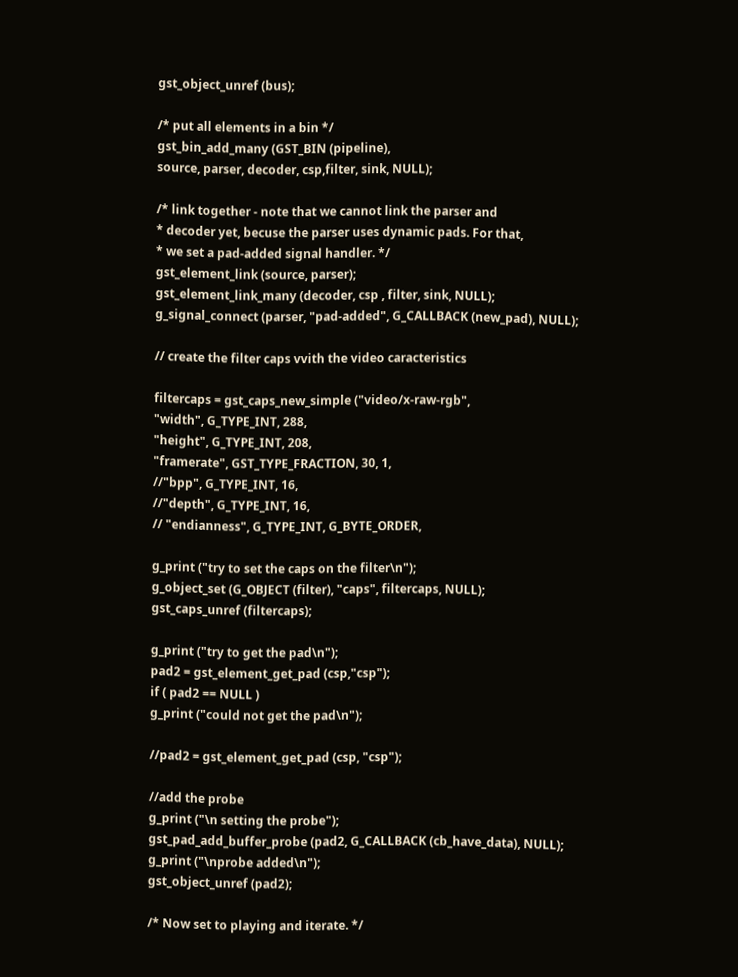gst_object_unref (bus);

/* put all elements in a bin */
gst_bin_add_many (GST_BIN (pipeline),
source, parser, decoder, csp,filter, sink, NULL);

/* link together - note that we cannot link the parser and
* decoder yet, becuse the parser uses dynamic pads. For that,
* we set a pad-added signal handler. */
gst_element_link (source, parser);
gst_element_link_many (decoder, csp , filter, sink, NULL);
g_signal_connect (parser, "pad-added", G_CALLBACK (new_pad), NULL);

// create the filter caps vvith the video caracteristics

filtercaps = gst_caps_new_simple ("video/x-raw-rgb",
"width", G_TYPE_INT, 288,
"height", G_TYPE_INT, 208,
"framerate", GST_TYPE_FRACTION, 30, 1,
//"bpp", G_TYPE_INT, 16,
//"depth", G_TYPE_INT, 16,
// "endianness", G_TYPE_INT, G_BYTE_ORDER,

g_print ("try to set the caps on the filter\n");
g_object_set (G_OBJECT (filter), "caps", filtercaps, NULL);
gst_caps_unref (filtercaps);

g_print ("try to get the pad\n");
pad2 = gst_element_get_pad (csp,"csp");
if ( pad2 == NULL )
g_print ("could not get the pad\n");

//pad2 = gst_element_get_pad (csp, "csp");

//add the probe
g_print ("\n setting the probe");
gst_pad_add_buffer_probe (pad2, G_CALLBACK (cb_have_data), NULL);
g_print ("\nprobe added\n");
gst_object_unref (pad2);

/* Now set to playing and iterate. */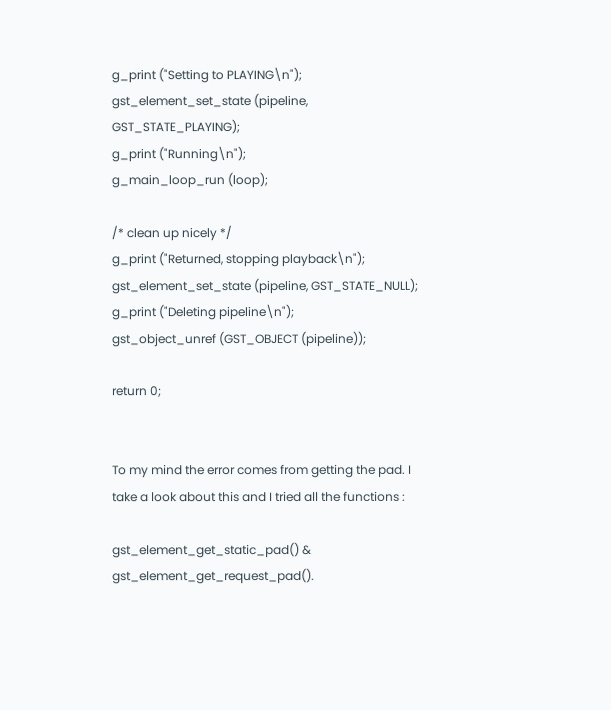g_print ("Setting to PLAYING\n");
gst_element_set_state (pipeline, GST_STATE_PLAYING);
g_print ("Running\n");
g_main_loop_run (loop);

/* clean up nicely */
g_print ("Returned, stopping playback\n");
gst_element_set_state (pipeline, GST_STATE_NULL);
g_print ("Deleting pipeline\n");
gst_object_unref (GST_OBJECT (pipeline));

return 0;


To my mind the error comes from getting the pad. I take a look about this and I tried all the functions :

gst_element_get_static_pad() & gst_element_get_request_pad().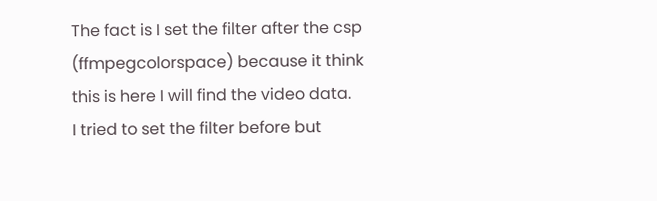The fact is I set the filter after the csp (ffmpegcolorspace) because it think this is here I will find the video data.
I tried to set the filter before but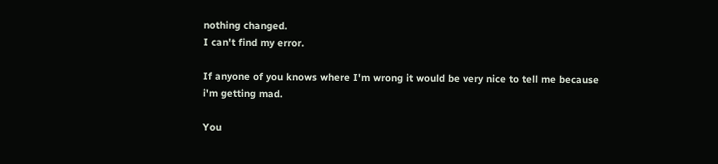nothing changed.
I can't find my error.

If anyone of you knows where I'm wrong it would be very nice to tell me because i'm getting mad.

You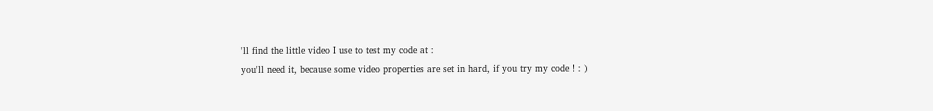'll find the little video I use to test my code at :
you'll need it, because some video properties are set in hard, if you try my code ! : )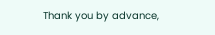Thank you by advance,